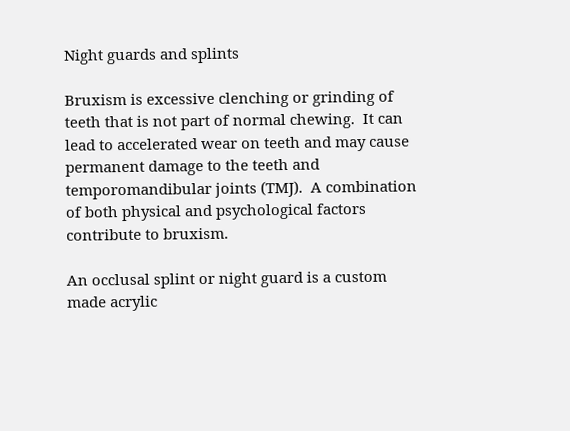Night guards and splints

Bruxism is excessive clenching or grinding of teeth that is not part of normal chewing.  It can lead to accelerated wear on teeth and may cause permanent damage to the teeth and temporomandibular joints (TMJ).  A combination of both physical and psychological factors contribute to bruxism.

An occlusal splint or night guard is a custom made acrylic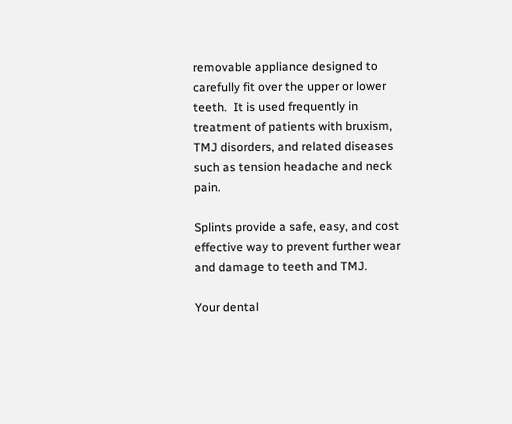removable appliance designed to carefully fit over the upper or lower teeth.  It is used frequently in treatment of patients with bruxism, TMJ disorders, and related diseases such as tension headache and neck pain.

Splints provide a safe, easy, and cost effective way to prevent further wear and damage to teeth and TMJ.

Your dental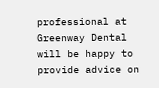professional at Greenway Dental will be happy to provide advice on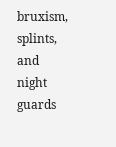bruxism, splints, and night guards